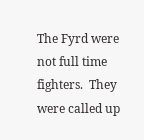The Fyrd were not full time fighters.  They were called up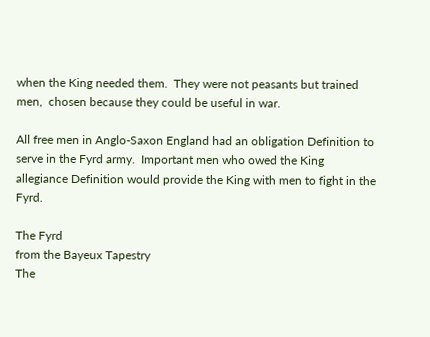when the King needed them.  They were not peasants but trained men,  chosen because they could be useful in war.

All free men in Anglo-Saxon England had an obligation Definition to serve in the Fyrd army.  Important men who owed the King allegiance Definition would provide the King with men to fight in the Fyrd.

The Fyrd
from the Bayeux Tapestry
The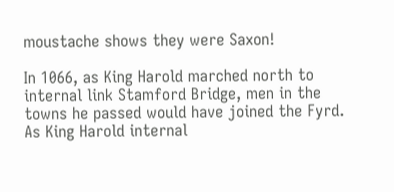moustache shows they were Saxon!

In 1066, as King Harold marched north to internal link Stamford Bridge, men in the towns he passed would have joined the Fyrd.  As King Harold internal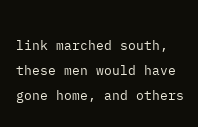link marched south, these men would have gone home, and others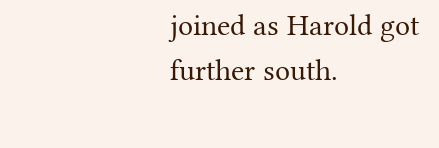joined as Harold got further south.